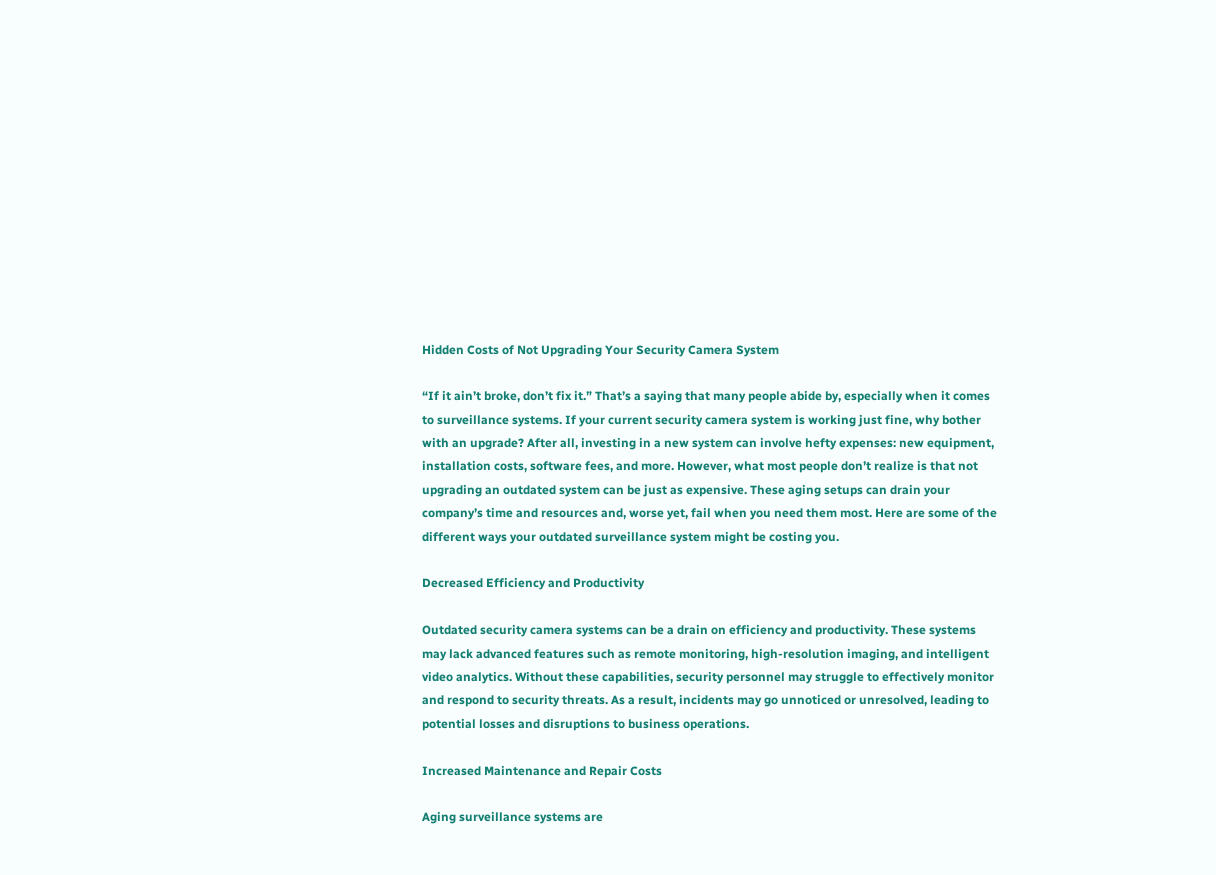Hidden Costs of Not Upgrading Your Security Camera System

“If it ain’t broke, don’t fix it.” That’s a saying that many people abide by, especially when it comes to surveillance systems. If your current security camera system is working just fine, why bother with an upgrade? After all, investing in a new system can involve hefty expenses: new equipment, installation costs, software fees, and more. However, what most people don’t realize is that not upgrading an outdated system can be just as expensive. These aging setups can drain your company’s time and resources and, worse yet, fail when you need them most. Here are some of the different ways your outdated surveillance system might be costing you.

Decreased Efficiency and Productivity

Outdated security camera systems can be a drain on efficiency and productivity. These systems may lack advanced features such as remote monitoring, high-resolution imaging, and intelligent video analytics. Without these capabilities, security personnel may struggle to effectively monitor and respond to security threats. As a result, incidents may go unnoticed or unresolved, leading to potential losses and disruptions to business operations.

Increased Maintenance and Repair Costs

Aging surveillance systems are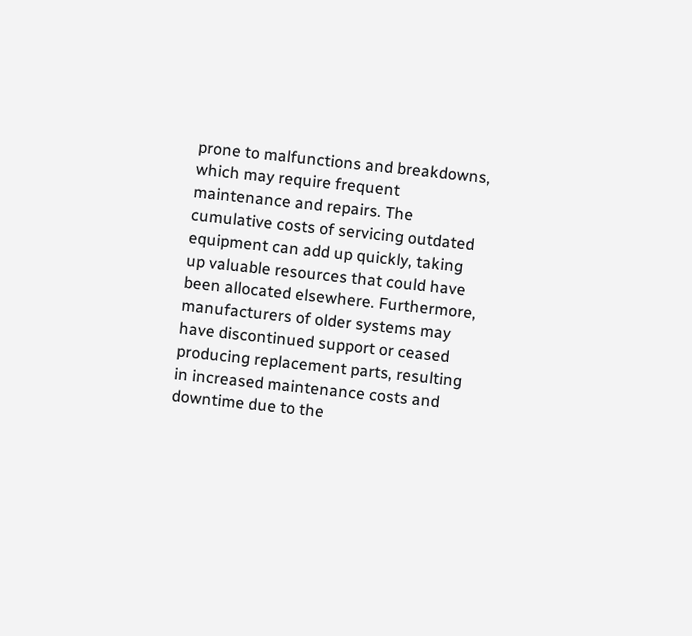prone to malfunctions and breakdowns, which may require frequent maintenance and repairs. The cumulative costs of servicing outdated equipment can add up quickly, taking up valuable resources that could have been allocated elsewhere. Furthermore, manufacturers of older systems may have discontinued support or ceased producing replacement parts, resulting in increased maintenance costs and downtime due to the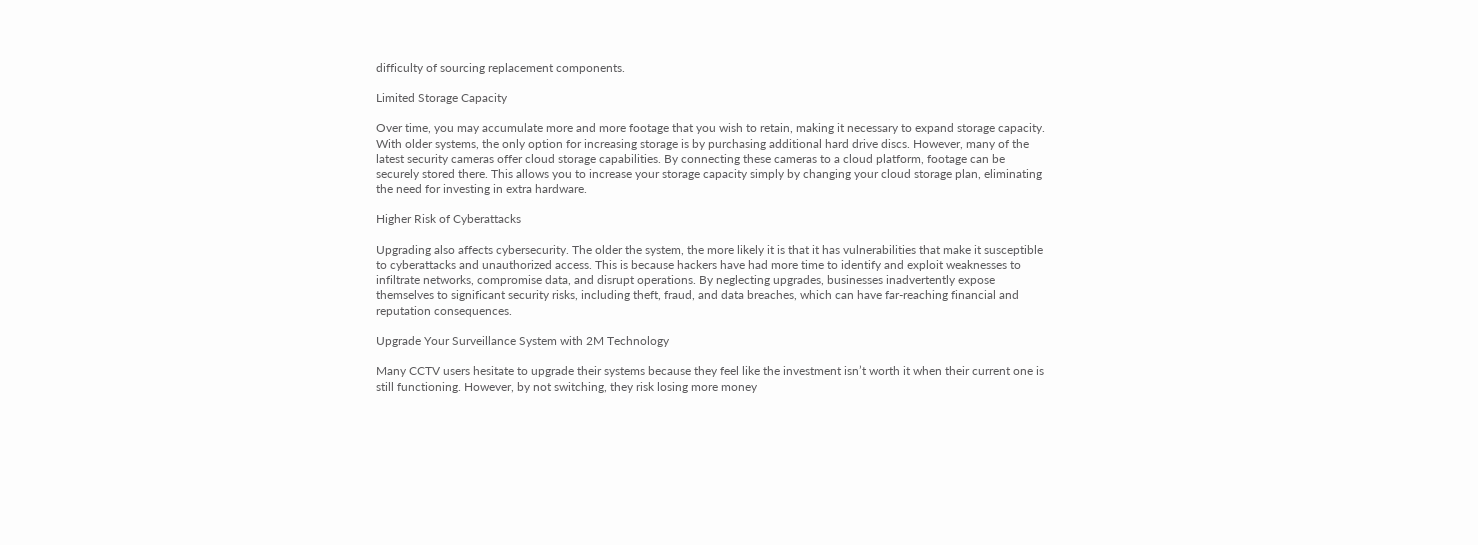difficulty of sourcing replacement components.

Limited Storage Capacity

Over time, you may accumulate more and more footage that you wish to retain, making it necessary to expand storage capacity. With older systems, the only option for increasing storage is by purchasing additional hard drive discs. However, many of the latest security cameras offer cloud storage capabilities. By connecting these cameras to a cloud platform, footage can be securely stored there. This allows you to increase your storage capacity simply by changing your cloud storage plan, eliminating the need for investing in extra hardware.

Higher Risk of Cyberattacks

Upgrading also affects cybersecurity. The older the system, the more likely it is that it has vulnerabilities that make it susceptible to cyberattacks and unauthorized access. This is because hackers have had more time to identify and exploit weaknesses to infiltrate networks, compromise data, and disrupt operations. By neglecting upgrades, businesses inadvertently expose themselves to significant security risks, including theft, fraud, and data breaches, which can have far-reaching financial and reputation consequences.

Upgrade Your Surveillance System with 2M Technology

Many CCTV users hesitate to upgrade their systems because they feel like the investment isn’t worth it when their current one is still functioning. However, by not switching, they risk losing more money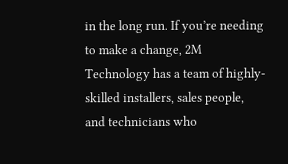in the long run. If you’re needing to make a change, 2M Technology has a team of highly-skilled installers, sales people, and technicians who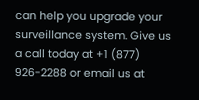can help you upgrade your surveillance system. Give us a call today at +1 (877) 926-2288 or email us at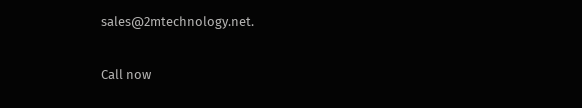sales@2mtechnology.net.

Call now